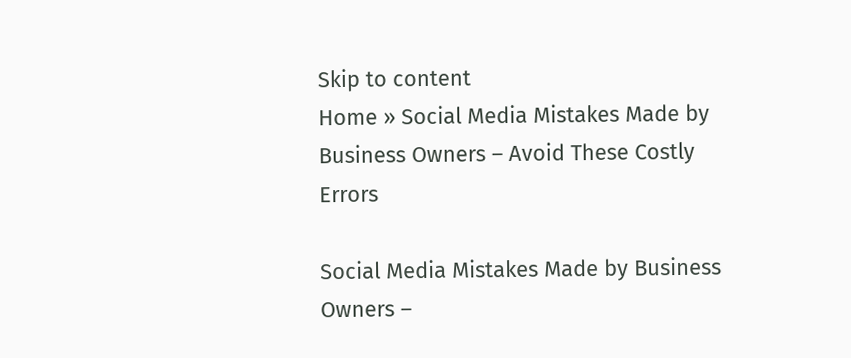Skip to content
Home » Social Media Mistakes Made by Business Owners – Avoid These Costly Errors

Social Media Mistakes Made by Business Owners –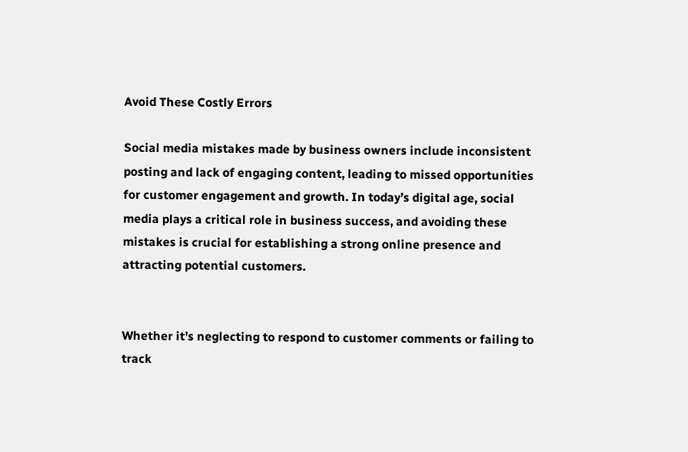Avoid These Costly Errors

Social media mistakes made by business owners include inconsistent posting and lack of engaging content, leading to missed opportunities for customer engagement and growth. In today’s digital age, social media plays a critical role in business success, and avoiding these mistakes is crucial for establishing a strong online presence and attracting potential customers.


Whether it’s neglecting to respond to customer comments or failing to track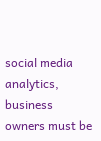social media analytics, business owners must be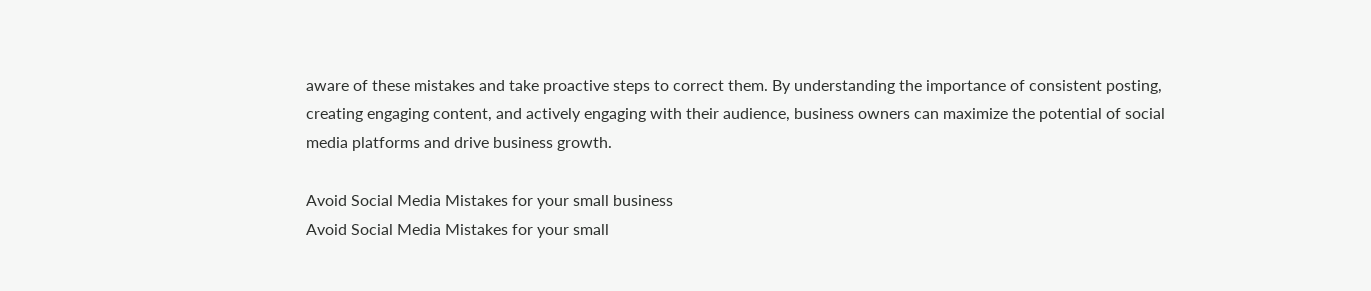aware of these mistakes and take proactive steps to correct them. By understanding the importance of consistent posting, creating engaging content, and actively engaging with their audience, business owners can maximize the potential of social media platforms and drive business growth.

Avoid Social Media Mistakes for your small business
Avoid Social Media Mistakes for your small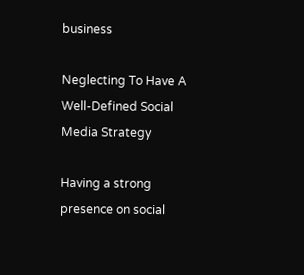business

Neglecting To Have A Well-Defined Social Media Strategy

Having a strong presence on social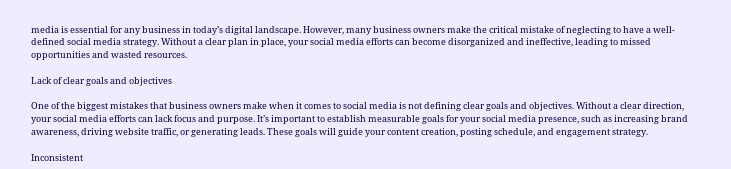media is essential for any business in today’s digital landscape. However, many business owners make the critical mistake of neglecting to have a well-defined social media strategy. Without a clear plan in place, your social media efforts can become disorganized and ineffective, leading to missed opportunities and wasted resources.

Lack of clear goals and objectives

One of the biggest mistakes that business owners make when it comes to social media is not defining clear goals and objectives. Without a clear direction, your social media efforts can lack focus and purpose. It’s important to establish measurable goals for your social media presence, such as increasing brand awareness, driving website traffic, or generating leads. These goals will guide your content creation, posting schedule, and engagement strategy.

Inconsistent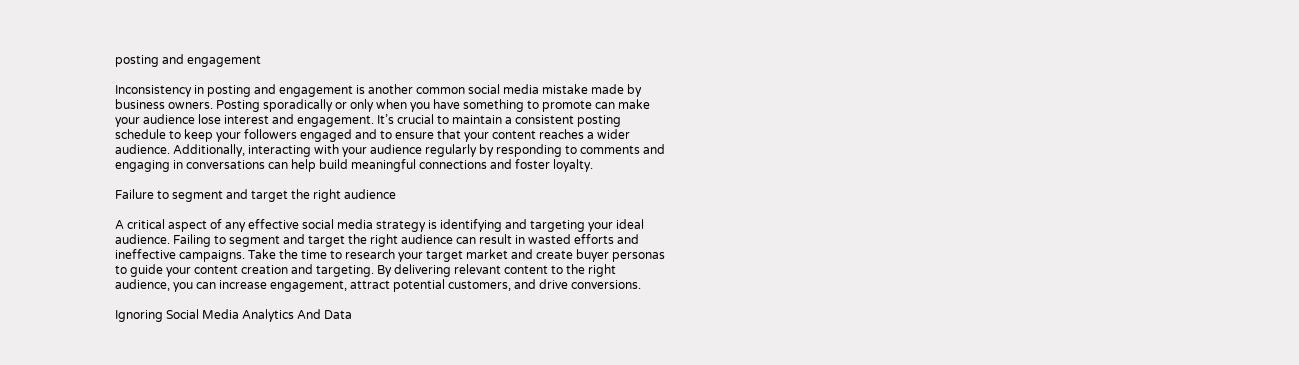posting and engagement

Inconsistency in posting and engagement is another common social media mistake made by business owners. Posting sporadically or only when you have something to promote can make your audience lose interest and engagement. It’s crucial to maintain a consistent posting schedule to keep your followers engaged and to ensure that your content reaches a wider audience. Additionally, interacting with your audience regularly by responding to comments and engaging in conversations can help build meaningful connections and foster loyalty.

Failure to segment and target the right audience

A critical aspect of any effective social media strategy is identifying and targeting your ideal audience. Failing to segment and target the right audience can result in wasted efforts and ineffective campaigns. Take the time to research your target market and create buyer personas to guide your content creation and targeting. By delivering relevant content to the right audience, you can increase engagement, attract potential customers, and drive conversions.

Ignoring Social Media Analytics And Data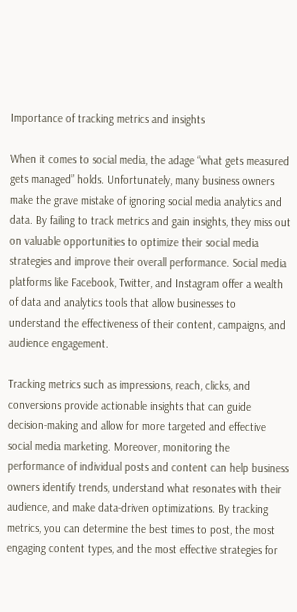Importance of tracking metrics and insights

When it comes to social media, the adage “what gets measured gets managed” holds. Unfortunately, many business owners make the grave mistake of ignoring social media analytics and data. By failing to track metrics and gain insights, they miss out on valuable opportunities to optimize their social media strategies and improve their overall performance. Social media platforms like Facebook, Twitter, and Instagram offer a wealth of data and analytics tools that allow businesses to understand the effectiveness of their content, campaigns, and audience engagement.

Tracking metrics such as impressions, reach, clicks, and conversions provide actionable insights that can guide decision-making and allow for more targeted and effective social media marketing. Moreover, monitoring the performance of individual posts and content can help business owners identify trends, understand what resonates with their audience, and make data-driven optimizations. By tracking metrics, you can determine the best times to post, the most engaging content types, and the most effective strategies for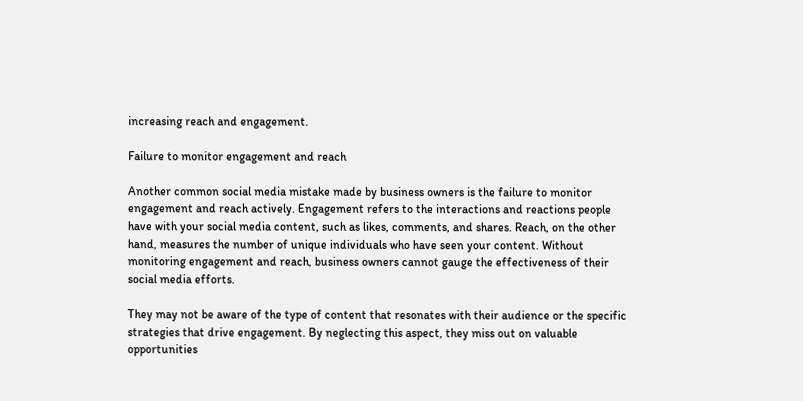increasing reach and engagement.

Failure to monitor engagement and reach

Another common social media mistake made by business owners is the failure to monitor engagement and reach actively. Engagement refers to the interactions and reactions people have with your social media content, such as likes, comments, and shares. Reach, on the other hand, measures the number of unique individuals who have seen your content. Without monitoring engagement and reach, business owners cannot gauge the effectiveness of their social media efforts.

They may not be aware of the type of content that resonates with their audience or the specific strategies that drive engagement. By neglecting this aspect, they miss out on valuable opportunities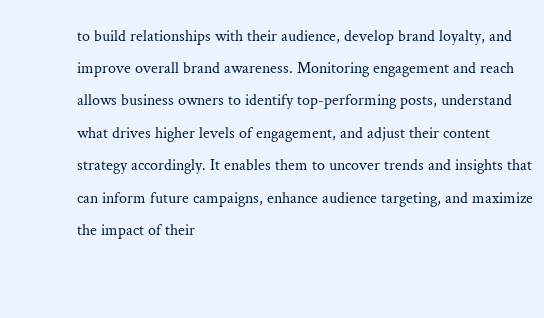to build relationships with their audience, develop brand loyalty, and improve overall brand awareness. Monitoring engagement and reach allows business owners to identify top-performing posts, understand what drives higher levels of engagement, and adjust their content strategy accordingly. It enables them to uncover trends and insights that can inform future campaigns, enhance audience targeting, and maximize the impact of their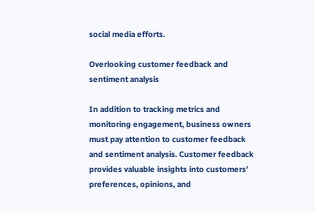social media efforts.

Overlooking customer feedback and sentiment analysis

In addition to tracking metrics and monitoring engagement, business owners must pay attention to customer feedback and sentiment analysis. Customer feedback provides valuable insights into customers’ preferences, opinions, and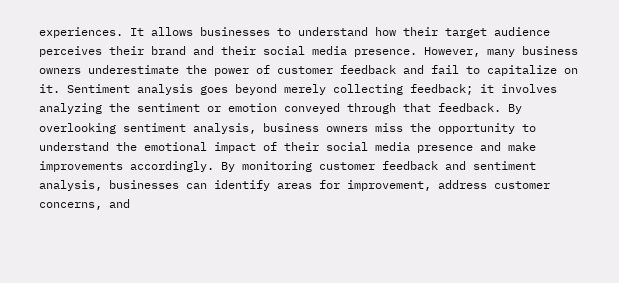experiences. It allows businesses to understand how their target audience perceives their brand and their social media presence. However, many business owners underestimate the power of customer feedback and fail to capitalize on it. Sentiment analysis goes beyond merely collecting feedback; it involves analyzing the sentiment or emotion conveyed through that feedback. By overlooking sentiment analysis, business owners miss the opportunity to understand the emotional impact of their social media presence and make improvements accordingly. By monitoring customer feedback and sentiment analysis, businesses can identify areas for improvement, address customer concerns, and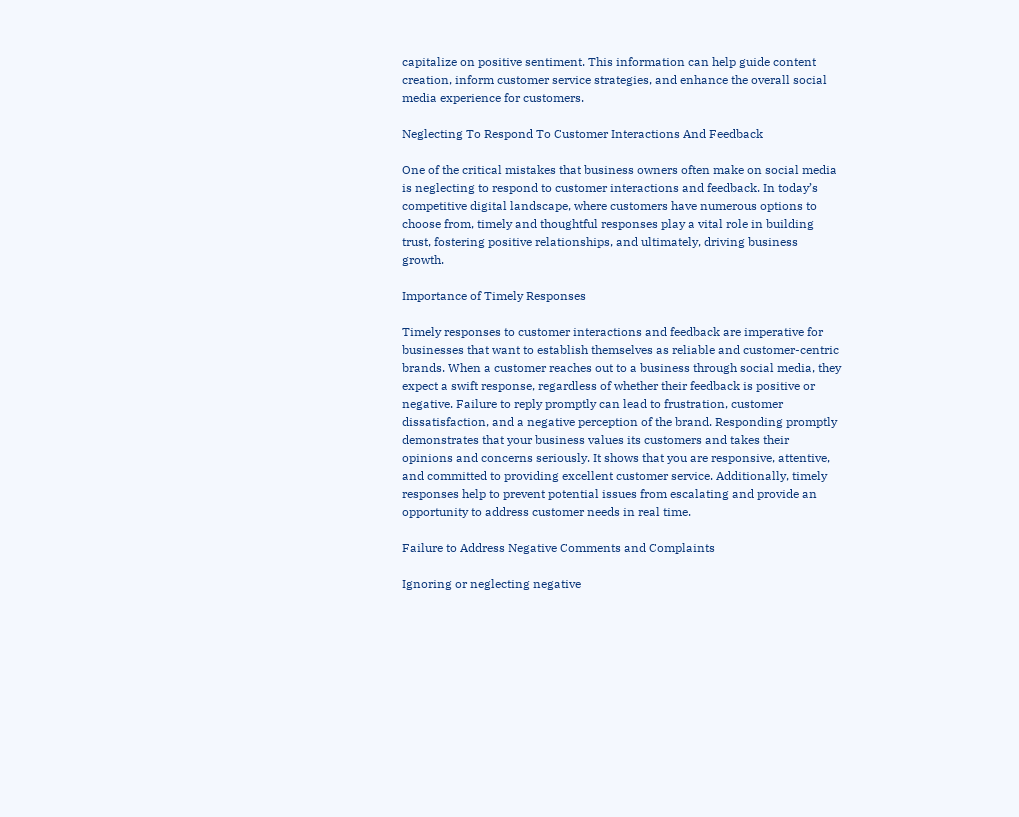capitalize on positive sentiment. This information can help guide content creation, inform customer service strategies, and enhance the overall social media experience for customers.

Neglecting To Respond To Customer Interactions And Feedback

One of the critical mistakes that business owners often make on social media is neglecting to respond to customer interactions and feedback. In today’s competitive digital landscape, where customers have numerous options to choose from, timely and thoughtful responses play a vital role in building trust, fostering positive relationships, and ultimately, driving business growth.

Importance of Timely Responses

Timely responses to customer interactions and feedback are imperative for businesses that want to establish themselves as reliable and customer-centric brands. When a customer reaches out to a business through social media, they expect a swift response, regardless of whether their feedback is positive or negative. Failure to reply promptly can lead to frustration, customer dissatisfaction, and a negative perception of the brand. Responding promptly demonstrates that your business values its customers and takes their opinions and concerns seriously. It shows that you are responsive, attentive, and committed to providing excellent customer service. Additionally, timely responses help to prevent potential issues from escalating and provide an opportunity to address customer needs in real time.

Failure to Address Negative Comments and Complaints

Ignoring or neglecting negative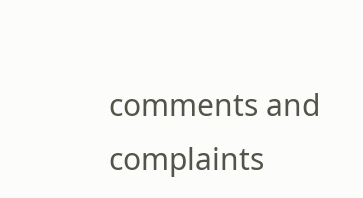comments and complaints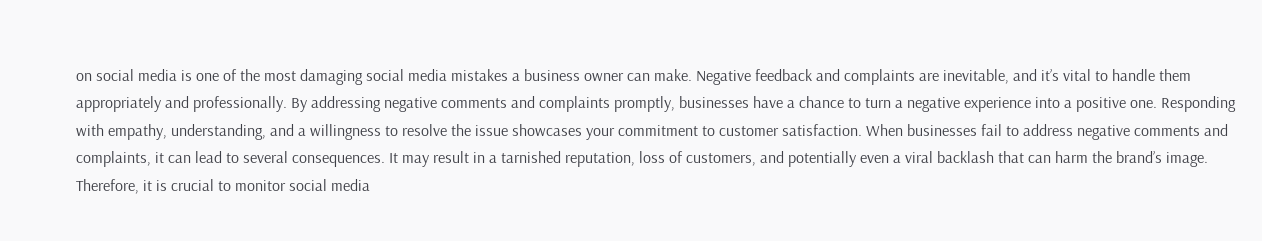on social media is one of the most damaging social media mistakes a business owner can make. Negative feedback and complaints are inevitable, and it’s vital to handle them appropriately and professionally. By addressing negative comments and complaints promptly, businesses have a chance to turn a negative experience into a positive one. Responding with empathy, understanding, and a willingness to resolve the issue showcases your commitment to customer satisfaction. When businesses fail to address negative comments and complaints, it can lead to several consequences. It may result in a tarnished reputation, loss of customers, and potentially even a viral backlash that can harm the brand’s image. Therefore, it is crucial to monitor social media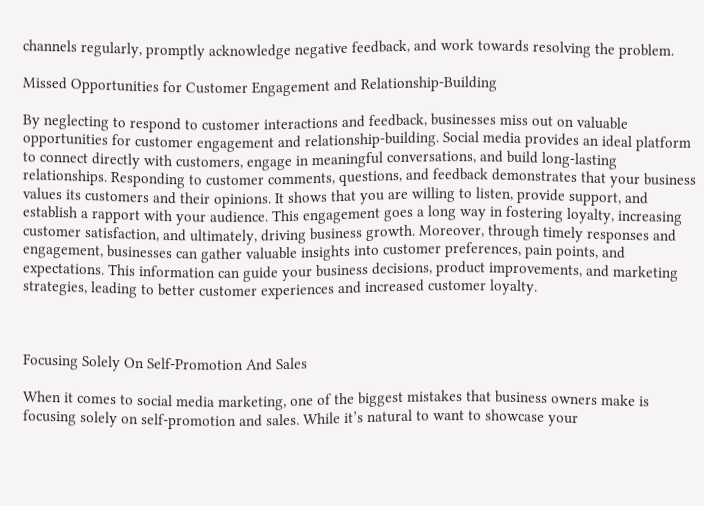channels regularly, promptly acknowledge negative feedback, and work towards resolving the problem.

Missed Opportunities for Customer Engagement and Relationship-Building

By neglecting to respond to customer interactions and feedback, businesses miss out on valuable opportunities for customer engagement and relationship-building. Social media provides an ideal platform to connect directly with customers, engage in meaningful conversations, and build long-lasting relationships. Responding to customer comments, questions, and feedback demonstrates that your business values its customers and their opinions. It shows that you are willing to listen, provide support, and establish a rapport with your audience. This engagement goes a long way in fostering loyalty, increasing customer satisfaction, and ultimately, driving business growth. Moreover, through timely responses and engagement, businesses can gather valuable insights into customer preferences, pain points, and expectations. This information can guide your business decisions, product improvements, and marketing strategies, leading to better customer experiences and increased customer loyalty.



Focusing Solely On Self-Promotion And Sales

When it comes to social media marketing, one of the biggest mistakes that business owners make is focusing solely on self-promotion and sales. While it’s natural to want to showcase your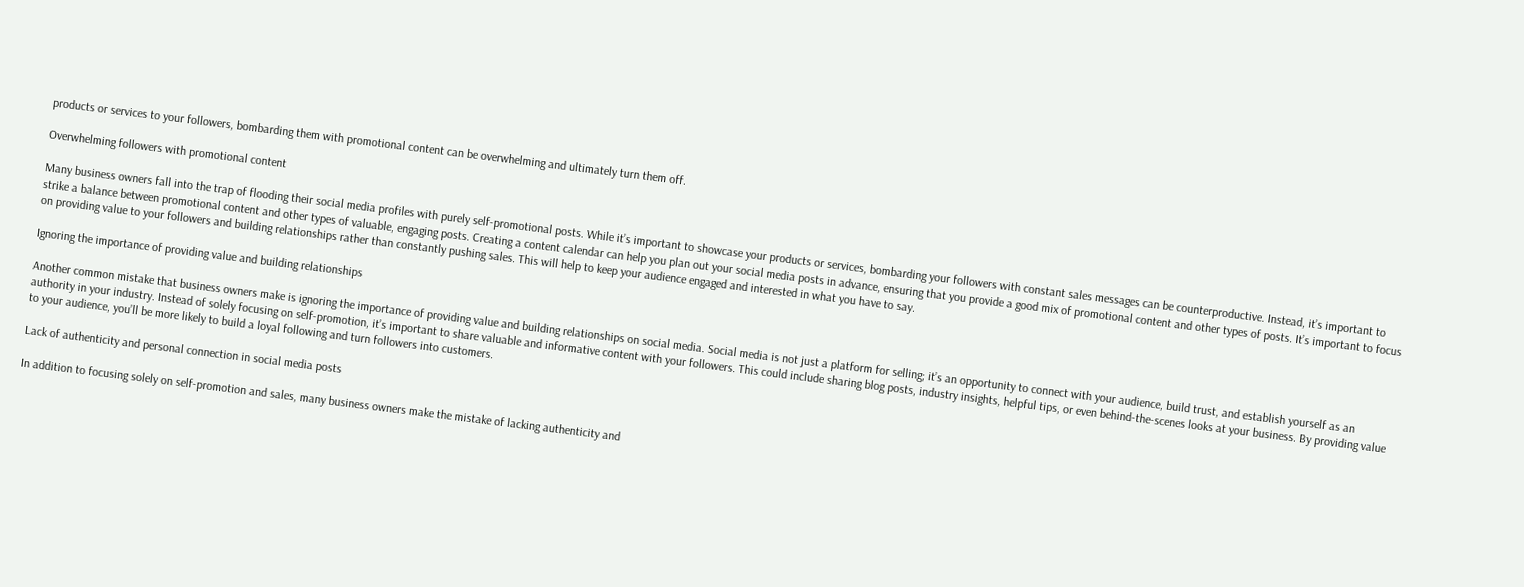products or services to your followers, bombarding them with promotional content can be overwhelming and ultimately turn them off.

Overwhelming followers with promotional content

Many business owners fall into the trap of flooding their social media profiles with purely self-promotional posts. While it’s important to showcase your products or services, bombarding your followers with constant sales messages can be counterproductive. Instead, it’s important to strike a balance between promotional content and other types of valuable, engaging posts. Creating a content calendar can help you plan out your social media posts in advance, ensuring that you provide a good mix of promotional content and other types of posts. It’s important to focus on providing value to your followers and building relationships rather than constantly pushing sales. This will help to keep your audience engaged and interested in what you have to say.

Ignoring the importance of providing value and building relationships

Another common mistake that business owners make is ignoring the importance of providing value and building relationships on social media. Social media is not just a platform for selling; it’s an opportunity to connect with your audience, build trust, and establish yourself as an authority in your industry. Instead of solely focusing on self-promotion, it’s important to share valuable and informative content with your followers. This could include sharing blog posts, industry insights, helpful tips, or even behind-the-scenes looks at your business. By providing value to your audience, you’ll be more likely to build a loyal following and turn followers into customers.

Lack of authenticity and personal connection in social media posts

In addition to focusing solely on self-promotion and sales, many business owners make the mistake of lacking authenticity and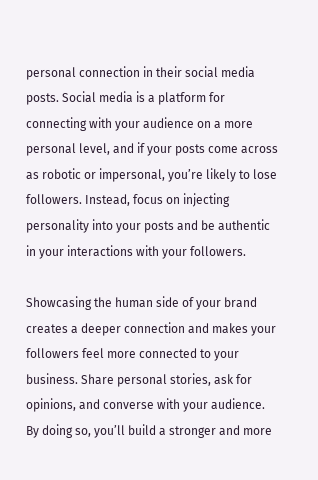personal connection in their social media posts. Social media is a platform for connecting with your audience on a more personal level, and if your posts come across as robotic or impersonal, you’re likely to lose followers. Instead, focus on injecting personality into your posts and be authentic in your interactions with your followers.

Showcasing the human side of your brand creates a deeper connection and makes your followers feel more connected to your business. Share personal stories, ask for opinions, and converse with your audience. By doing so, you’ll build a stronger and more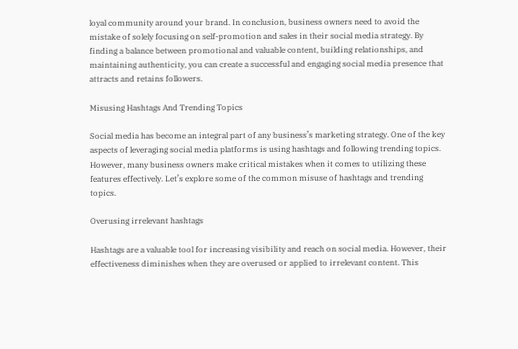loyal community around your brand. In conclusion, business owners need to avoid the mistake of solely focusing on self-promotion and sales in their social media strategy. By finding a balance between promotional and valuable content, building relationships, and maintaining authenticity, you can create a successful and engaging social media presence that attracts and retains followers.

Misusing Hashtags And Trending Topics

Social media has become an integral part of any business’s marketing strategy. One of the key aspects of leveraging social media platforms is using hashtags and following trending topics. However, many business owners make critical mistakes when it comes to utilizing these features effectively. Let’s explore some of the common misuse of hashtags and trending topics.

Overusing irrelevant hashtags

Hashtags are a valuable tool for increasing visibility and reach on social media. However, their effectiveness diminishes when they are overused or applied to irrelevant content. This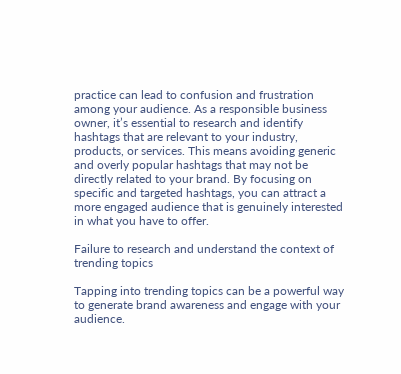practice can lead to confusion and frustration among your audience. As a responsible business owner, it’s essential to research and identify hashtags that are relevant to your industry, products, or services. This means avoiding generic and overly popular hashtags that may not be directly related to your brand. By focusing on specific and targeted hashtags, you can attract a more engaged audience that is genuinely interested in what you have to offer.

Failure to research and understand the context of trending topics

Tapping into trending topics can be a powerful way to generate brand awareness and engage with your audience.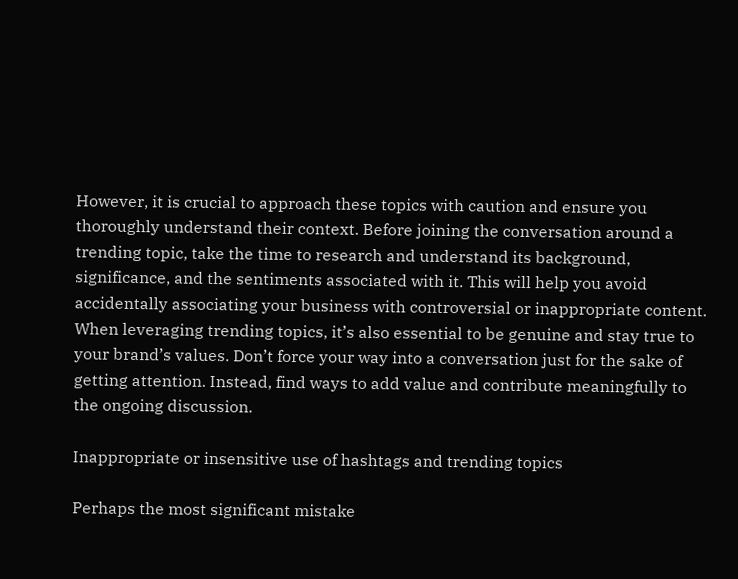However, it is crucial to approach these topics with caution and ensure you thoroughly understand their context. Before joining the conversation around a trending topic, take the time to research and understand its background, significance, and the sentiments associated with it. This will help you avoid accidentally associating your business with controversial or inappropriate content. When leveraging trending topics, it’s also essential to be genuine and stay true to your brand’s values. Don’t force your way into a conversation just for the sake of getting attention. Instead, find ways to add value and contribute meaningfully to the ongoing discussion.

Inappropriate or insensitive use of hashtags and trending topics

Perhaps the most significant mistake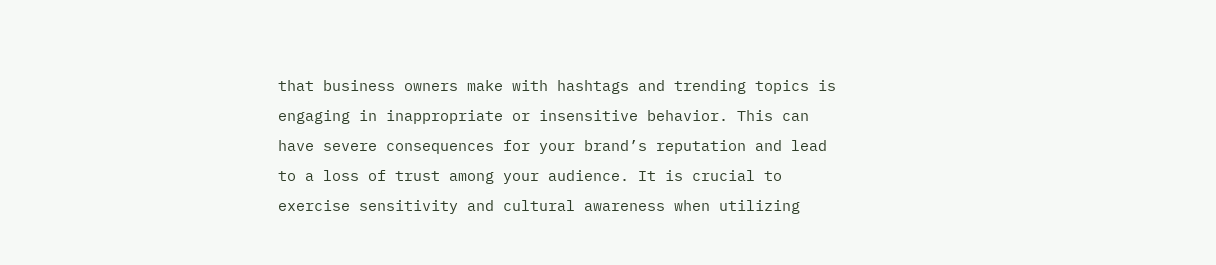that business owners make with hashtags and trending topics is engaging in inappropriate or insensitive behavior. This can have severe consequences for your brand’s reputation and lead to a loss of trust among your audience. It is crucial to exercise sensitivity and cultural awareness when utilizing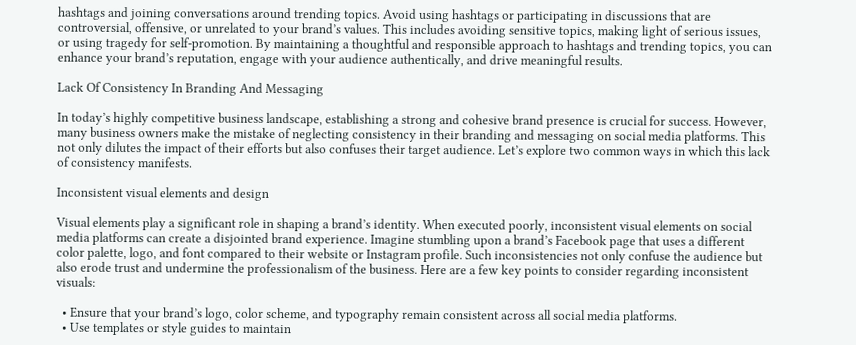hashtags and joining conversations around trending topics. Avoid using hashtags or participating in discussions that are controversial, offensive, or unrelated to your brand’s values. This includes avoiding sensitive topics, making light of serious issues, or using tragedy for self-promotion. By maintaining a thoughtful and responsible approach to hashtags and trending topics, you can enhance your brand’s reputation, engage with your audience authentically, and drive meaningful results.

Lack Of Consistency In Branding And Messaging

In today’s highly competitive business landscape, establishing a strong and cohesive brand presence is crucial for success. However, many business owners make the mistake of neglecting consistency in their branding and messaging on social media platforms. This not only dilutes the impact of their efforts but also confuses their target audience. Let’s explore two common ways in which this lack of consistency manifests.

Inconsistent visual elements and design

Visual elements play a significant role in shaping a brand’s identity. When executed poorly, inconsistent visual elements on social media platforms can create a disjointed brand experience. Imagine stumbling upon a brand’s Facebook page that uses a different color palette, logo, and font compared to their website or Instagram profile. Such inconsistencies not only confuse the audience but also erode trust and undermine the professionalism of the business. Here are a few key points to consider regarding inconsistent visuals:

  • Ensure that your brand’s logo, color scheme, and typography remain consistent across all social media platforms.
  • Use templates or style guides to maintain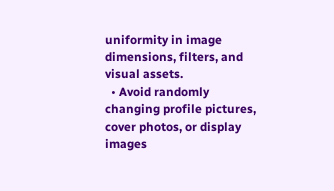uniformity in image dimensions, filters, and visual assets.
  • Avoid randomly changing profile pictures, cover photos, or display images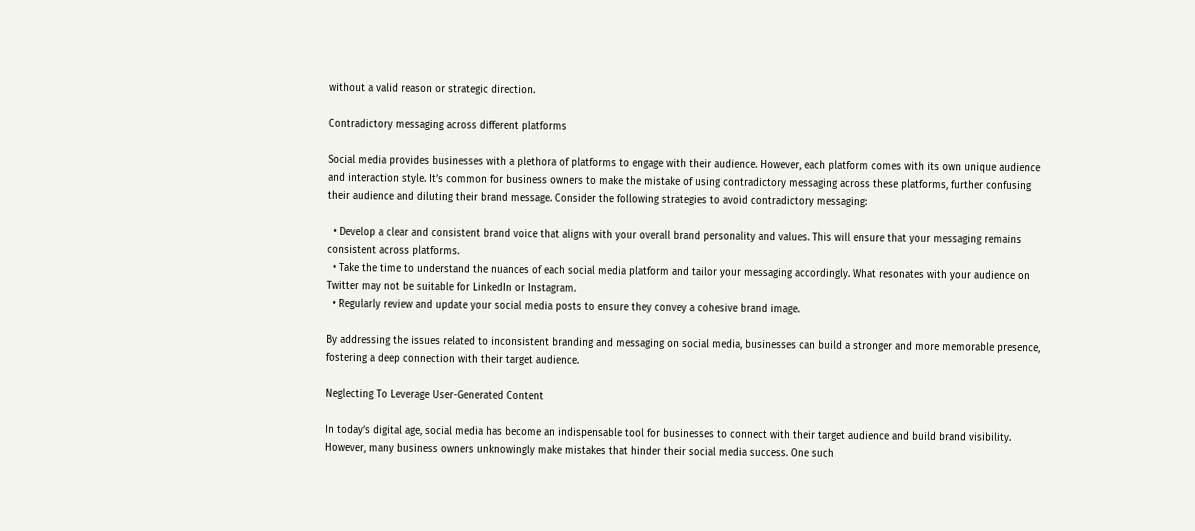without a valid reason or strategic direction.

Contradictory messaging across different platforms

Social media provides businesses with a plethora of platforms to engage with their audience. However, each platform comes with its own unique audience and interaction style. It’s common for business owners to make the mistake of using contradictory messaging across these platforms, further confusing their audience and diluting their brand message. Consider the following strategies to avoid contradictory messaging:

  • Develop a clear and consistent brand voice that aligns with your overall brand personality and values. This will ensure that your messaging remains consistent across platforms.
  • Take the time to understand the nuances of each social media platform and tailor your messaging accordingly. What resonates with your audience on Twitter may not be suitable for LinkedIn or Instagram.
  • Regularly review and update your social media posts to ensure they convey a cohesive brand image.

By addressing the issues related to inconsistent branding and messaging on social media, businesses can build a stronger and more memorable presence, fostering a deep connection with their target audience.

Neglecting To Leverage User-Generated Content

In today’s digital age, social media has become an indispensable tool for businesses to connect with their target audience and build brand visibility. However, many business owners unknowingly make mistakes that hinder their social media success. One such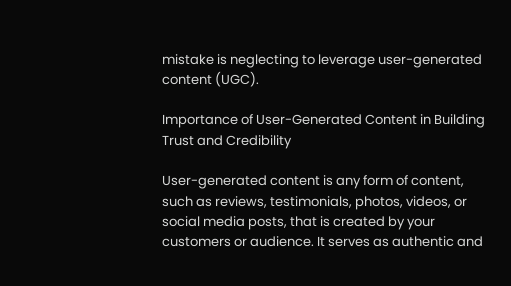mistake is neglecting to leverage user-generated content (UGC).

Importance of User-Generated Content in Building Trust and Credibility

User-generated content is any form of content, such as reviews, testimonials, photos, videos, or social media posts, that is created by your customers or audience. It serves as authentic and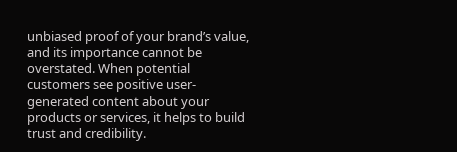unbiased proof of your brand’s value, and its importance cannot be overstated. When potential customers see positive user-generated content about your products or services, it helps to build trust and credibility.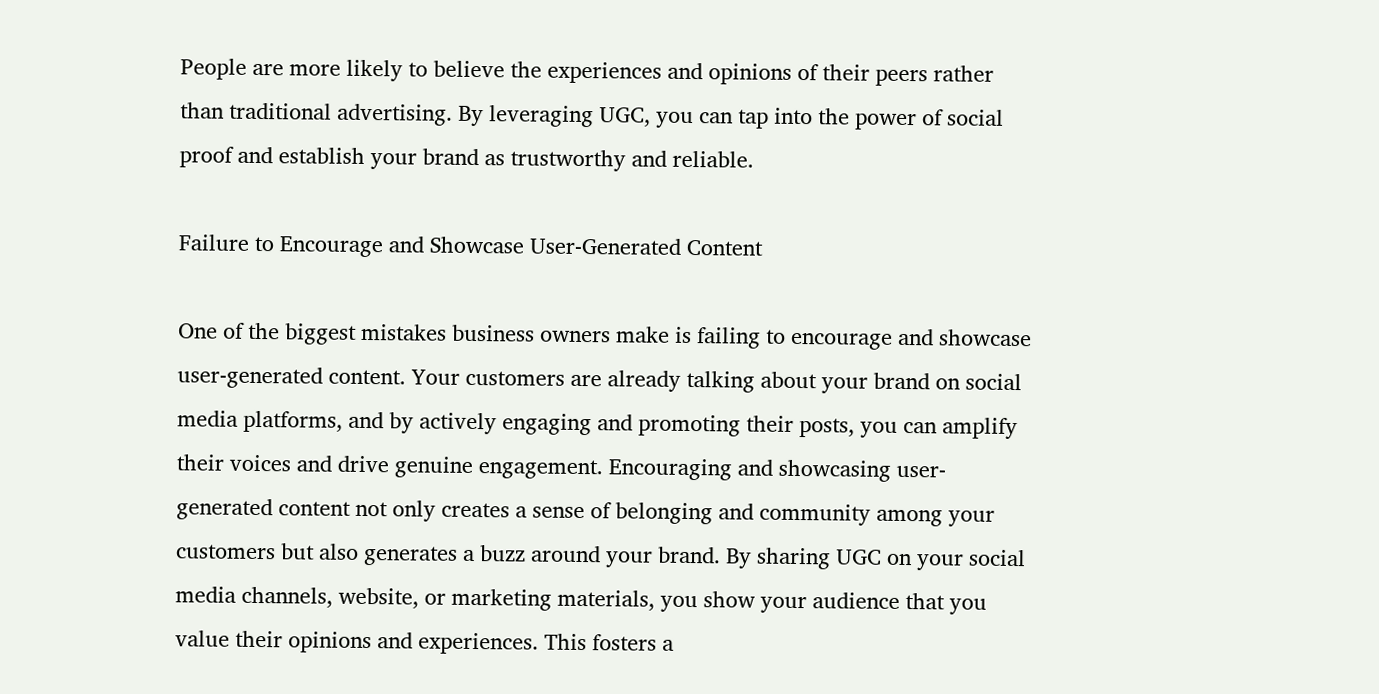People are more likely to believe the experiences and opinions of their peers rather than traditional advertising. By leveraging UGC, you can tap into the power of social proof and establish your brand as trustworthy and reliable.

Failure to Encourage and Showcase User-Generated Content

One of the biggest mistakes business owners make is failing to encourage and showcase user-generated content. Your customers are already talking about your brand on social media platforms, and by actively engaging and promoting their posts, you can amplify their voices and drive genuine engagement. Encouraging and showcasing user-generated content not only creates a sense of belonging and community among your customers but also generates a buzz around your brand. By sharing UGC on your social media channels, website, or marketing materials, you show your audience that you value their opinions and experiences. This fosters a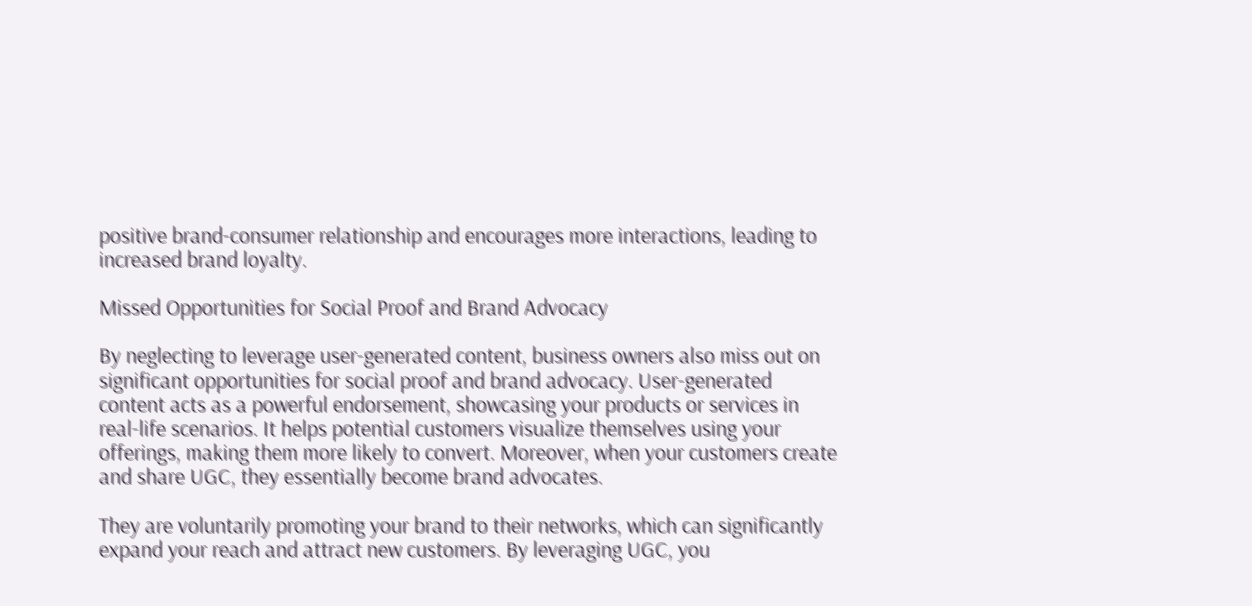positive brand-consumer relationship and encourages more interactions, leading to increased brand loyalty.

Missed Opportunities for Social Proof and Brand Advocacy

By neglecting to leverage user-generated content, business owners also miss out on significant opportunities for social proof and brand advocacy. User-generated content acts as a powerful endorsement, showcasing your products or services in real-life scenarios. It helps potential customers visualize themselves using your offerings, making them more likely to convert. Moreover, when your customers create and share UGC, they essentially become brand advocates.

They are voluntarily promoting your brand to their networks, which can significantly expand your reach and attract new customers. By leveraging UGC, you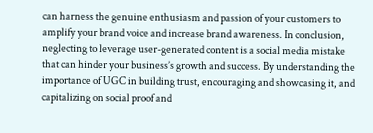can harness the genuine enthusiasm and passion of your customers to amplify your brand voice and increase brand awareness. In conclusion, neglecting to leverage user-generated content is a social media mistake that can hinder your business’s growth and success. By understanding the importance of UGC in building trust, encouraging and showcasing it, and capitalizing on social proof and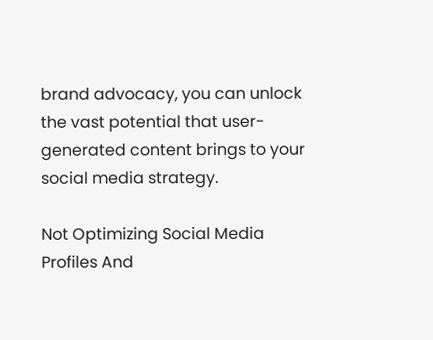brand advocacy, you can unlock the vast potential that user-generated content brings to your social media strategy.

Not Optimizing Social Media Profiles And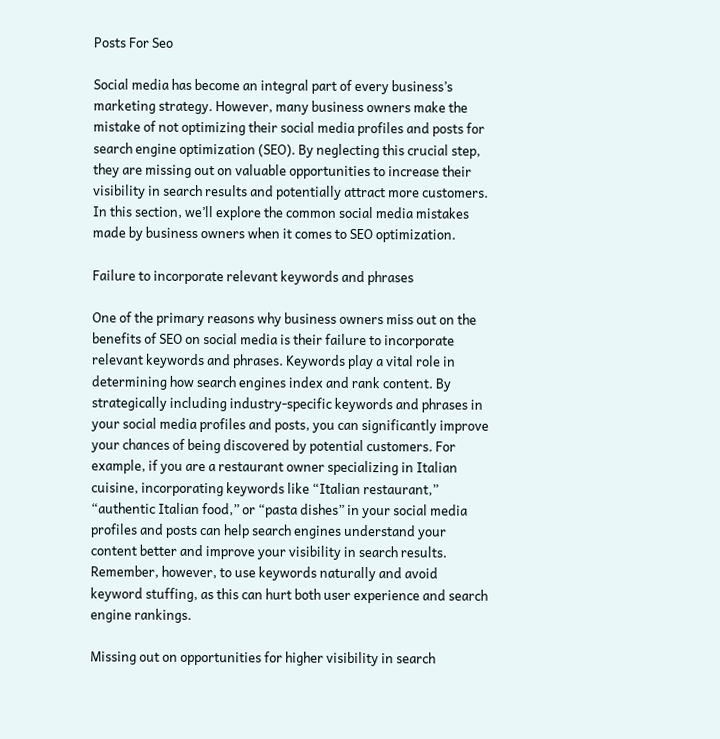Posts For Seo

Social media has become an integral part of every business’s marketing strategy. However, many business owners make the mistake of not optimizing their social media profiles and posts for search engine optimization (SEO). By neglecting this crucial step, they are missing out on valuable opportunities to increase their visibility in search results and potentially attract more customers. In this section, we’ll explore the common social media mistakes made by business owners when it comes to SEO optimization.

Failure to incorporate relevant keywords and phrases

One of the primary reasons why business owners miss out on the benefits of SEO on social media is their failure to incorporate relevant keywords and phrases. Keywords play a vital role in determining how search engines index and rank content. By strategically including industry-specific keywords and phrases in your social media profiles and posts, you can significantly improve your chances of being discovered by potential customers. For example, if you are a restaurant owner specializing in Italian cuisine, incorporating keywords like “Italian restaurant,” “authentic Italian food,” or “pasta dishes” in your social media profiles and posts can help search engines understand your content better and improve your visibility in search results. Remember, however, to use keywords naturally and avoid keyword stuffing, as this can hurt both user experience and search engine rankings.

Missing out on opportunities for higher visibility in search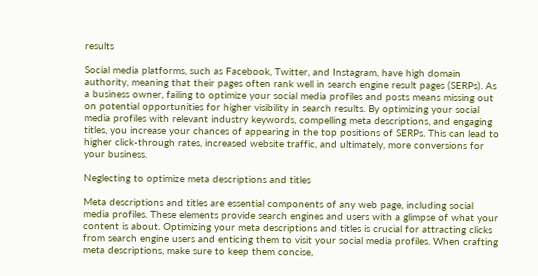results

Social media platforms, such as Facebook, Twitter, and Instagram, have high domain authority, meaning that their pages often rank well in search engine result pages (SERPs). As a business owner, failing to optimize your social media profiles and posts means missing out on potential opportunities for higher visibility in search results. By optimizing your social media profiles with relevant industry keywords, compelling meta descriptions, and engaging titles, you increase your chances of appearing in the top positions of SERPs. This can lead to higher click-through rates, increased website traffic, and ultimately, more conversions for your business.

Neglecting to optimize meta descriptions and titles

Meta descriptions and titles are essential components of any web page, including social media profiles. These elements provide search engines and users with a glimpse of what your content is about. Optimizing your meta descriptions and titles is crucial for attracting clicks from search engine users and enticing them to visit your social media profiles. When crafting meta descriptions, make sure to keep them concise,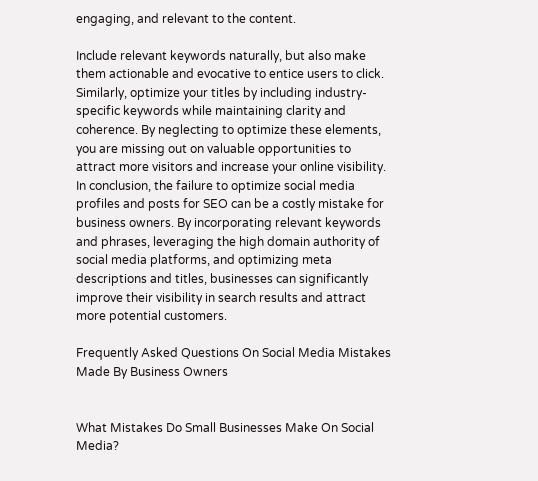engaging, and relevant to the content.

Include relevant keywords naturally, but also make them actionable and evocative to entice users to click. Similarly, optimize your titles by including industry-specific keywords while maintaining clarity and coherence. By neglecting to optimize these elements, you are missing out on valuable opportunities to attract more visitors and increase your online visibility. In conclusion, the failure to optimize social media profiles and posts for SEO can be a costly mistake for business owners. By incorporating relevant keywords and phrases, leveraging the high domain authority of social media platforms, and optimizing meta descriptions and titles, businesses can significantly improve their visibility in search results and attract more potential customers.

Frequently Asked Questions On Social Media Mistakes Made By Business Owners


What Mistakes Do Small Businesses Make On Social Media?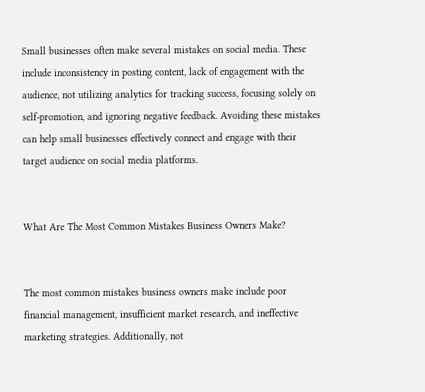Small businesses often make several mistakes on social media. These include inconsistency in posting content, lack of engagement with the audience, not utilizing analytics for tracking success, focusing solely on self-promotion, and ignoring negative feedback. Avoiding these mistakes can help small businesses effectively connect and engage with their target audience on social media platforms.


What Are The Most Common Mistakes Business Owners Make?


The most common mistakes business owners make include poor financial management, insufficient market research, and ineffective marketing strategies. Additionally, not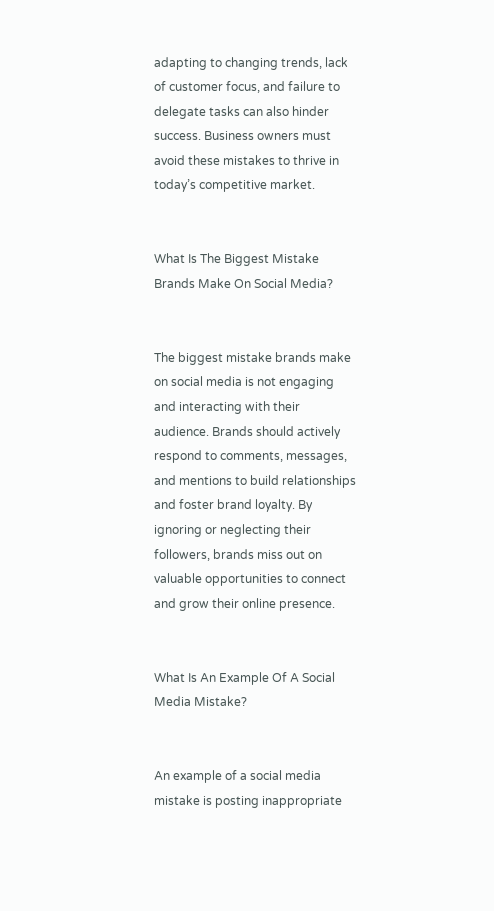adapting to changing trends, lack of customer focus, and failure to delegate tasks can also hinder success. Business owners must avoid these mistakes to thrive in today’s competitive market.


What Is The Biggest Mistake Brands Make On Social Media?


The biggest mistake brands make on social media is not engaging and interacting with their audience. Brands should actively respond to comments, messages, and mentions to build relationships and foster brand loyalty. By ignoring or neglecting their followers, brands miss out on valuable opportunities to connect and grow their online presence.


What Is An Example Of A Social Media Mistake?


An example of a social media mistake is posting inappropriate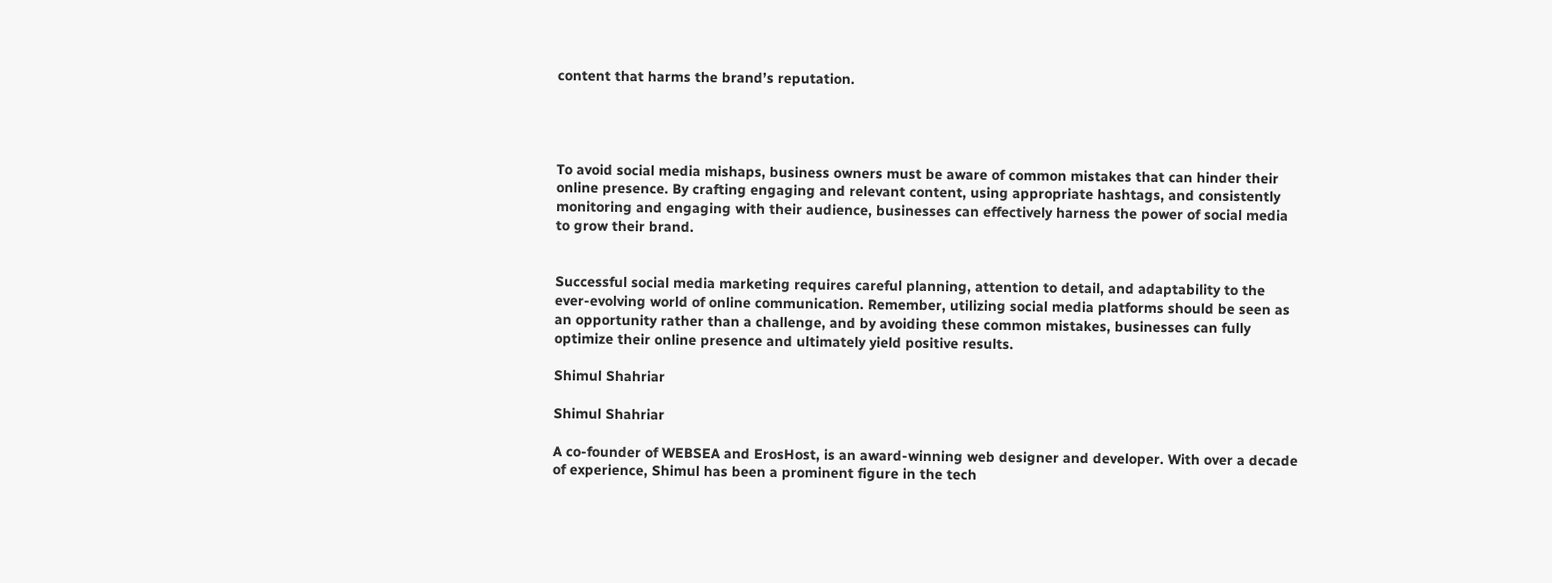content that harms the brand’s reputation.




To avoid social media mishaps, business owners must be aware of common mistakes that can hinder their online presence. By crafting engaging and relevant content, using appropriate hashtags, and consistently monitoring and engaging with their audience, businesses can effectively harness the power of social media to grow their brand.


Successful social media marketing requires careful planning, attention to detail, and adaptability to the ever-evolving world of online communication. Remember, utilizing social media platforms should be seen as an opportunity rather than a challenge, and by avoiding these common mistakes, businesses can fully optimize their online presence and ultimately yield positive results.

Shimul Shahriar

Shimul Shahriar

A co-founder of WEBSEA and ErosHost, is an award-winning web designer and developer. With over a decade of experience, Shimul has been a prominent figure in the tech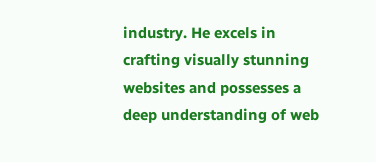industry. He excels in crafting visually stunning websites and possesses a deep understanding of web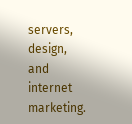servers, design, and internet marketing.